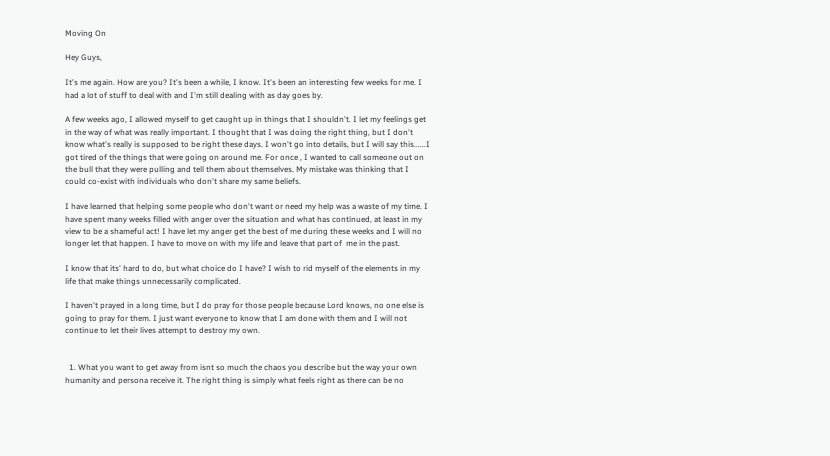Moving On

Hey Guys,

It's me again. How are you? It's been a while, I know. It's been an interesting few weeks for me. I had a lot of stuff to deal with and I'm still dealing with as day goes by.

A few weeks ago, I allowed myself to get caught up in things that I shouldn't. I let my feelings get in the way of what was really important. I thought that I was doing the right thing, but I don't know what's really is supposed to be right these days. I won't go into details, but I will say this......I got tired of the things that were going on around me. For once , I wanted to call someone out on the bull that they were pulling and tell them about themselves. My mistake was thinking that I could co-exist with individuals who don't share my same beliefs.

I have learned that helping some people who don't want or need my help was a waste of my time. I have spent many weeks filled with anger over the situation and what has continued, at least in my view to be a shameful act! I have let my anger get the best of me during these weeks and I will no longer let that happen. I have to move on with my life and leave that part of  me in the past.

I know that its' hard to do, but what choice do I have? I wish to rid myself of the elements in my life that make things unnecessarily complicated.

I haven't prayed in a long time, but I do pray for those people because Lord knows, no one else is going to pray for them. I just want everyone to know that I am done with them and I will not continue to let their lives attempt to destroy my own.


  1. What you want to get away from isnt so much the chaos you describe but the way your own humanity and persona receive it. The right thing is simply what feels right as there can be no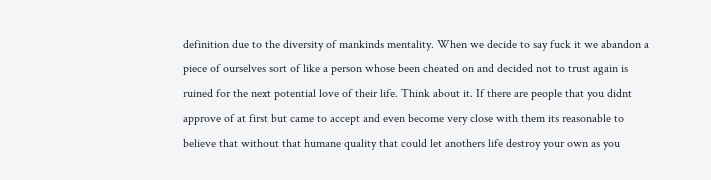definition due to the diversity of mankinds mentality. When we decide to say fuck it we abandon a piece of ourselves sort of like a person whose been cheated on and decided not to trust again is ruined for the next potential love of their life. Think about it. If there are people that you didnt approve of at first but came to accept and even become very close with them its reasonable to believe that without that humane quality that could let anothers life destroy your own as you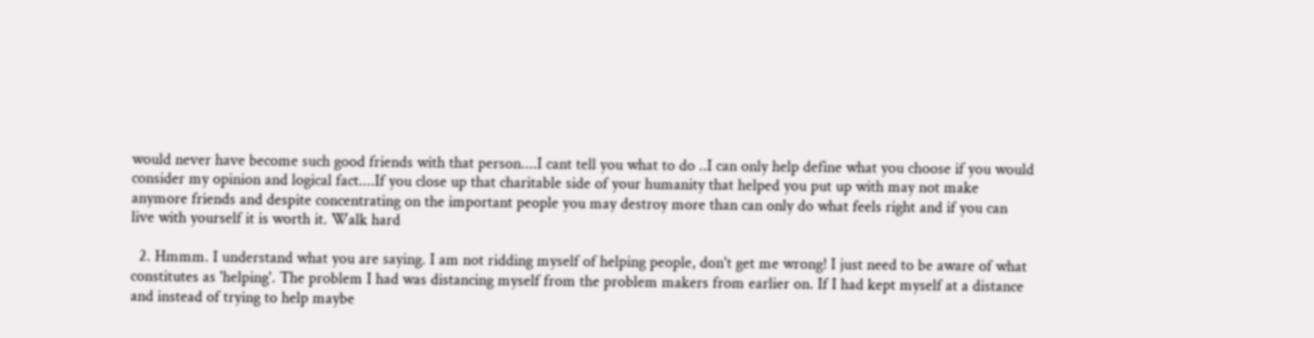would never have become such good friends with that person....I cant tell you what to do ..I can only help define what you choose if you would consider my opinion and logical fact....If you close up that charitable side of your humanity that helped you put up with may not make anymore friends and despite concentrating on the important people you may destroy more than can only do what feels right and if you can live with yourself it is worth it. Walk hard

  2. Hmmm. I understand what you are saying. I am not ridding myself of helping people, don't get me wrong! I just need to be aware of what constitutes as 'helping'. The problem I had was distancing myself from the problem makers from earlier on. If I had kept myself at a distance and instead of trying to help maybe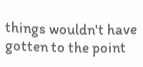things wouldn't have gotten to the point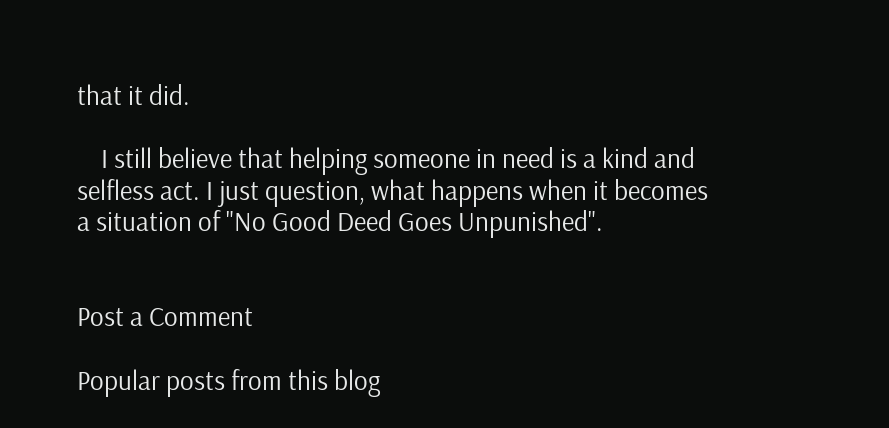that it did.

    I still believe that helping someone in need is a kind and selfless act. I just question, what happens when it becomes a situation of "No Good Deed Goes Unpunished".


Post a Comment

Popular posts from this blog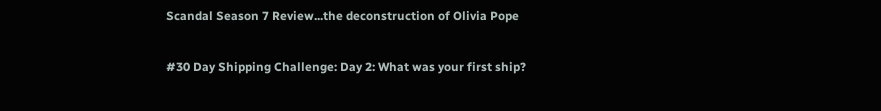Scandal Season 7 Review...the deconstruction of Olivia Pope

#30 Day Shipping Challenge: Day 2: What was your first ship?